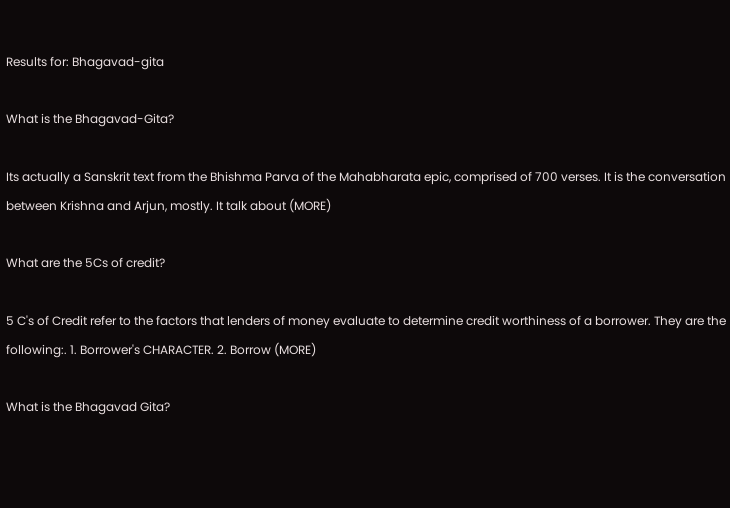Results for: Bhagavad-gita

What is the Bhagavad-Gita?

Its actually a Sanskrit text from the Bhishma Parva of the Mahabharata epic, comprised of 700 verses. It is the conversation between Krishna and Arjun, mostly. It talk about (MORE)

What are the 5Cs of credit?

5 C's of Credit refer to the factors that lenders of money evaluate to determine credit worthiness of a borrower. They are the following:. 1. Borrower's CHARACTER. 2. Borrow (MORE)

What is the Bhagavad Gita?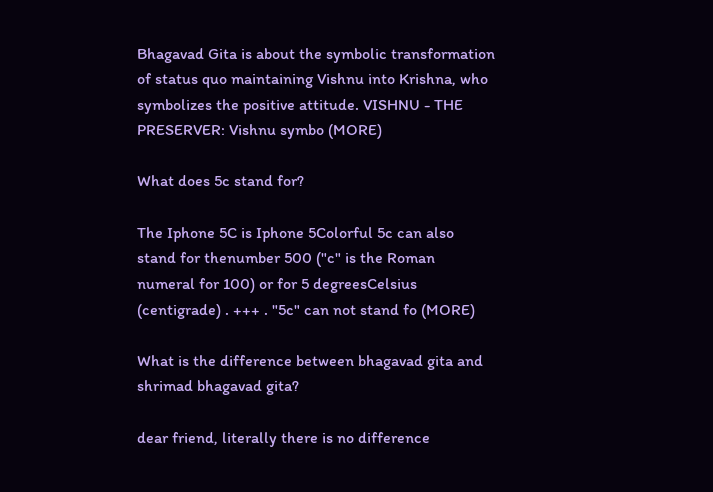Bhagavad Gita is about the symbolic transformation of status quo maintaining Vishnu into Krishna, who symbolizes the positive attitude. VISHNU - THE PRESERVER: Vishnu symbo (MORE)

What does 5c stand for?

The Iphone 5C is Iphone 5Colorful 5c can also stand for thenumber 500 ("c" is the Roman numeral for 100) or for 5 degreesCelsius (centigrade) . +++ . "5c" can not stand fo (MORE)

What is the difference between bhagavad gita and shrimad bhagavad gita?

dear friend, literally there is no difference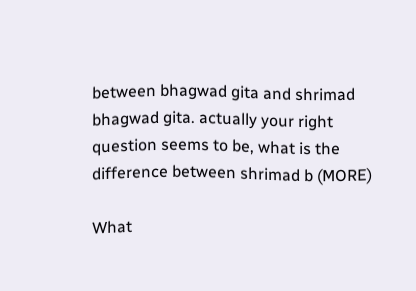between bhagwad gita and shrimad bhagwad gita. actually your right question seems to be, what is the difference between shrimad b (MORE)

What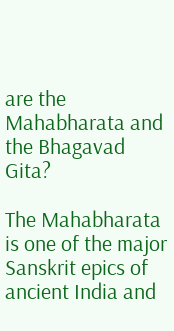are the Mahabharata and the Bhagavad Gita?

The Mahabharata is one of the major Sanskrit epics of ancient India and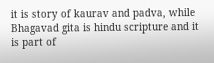it is story of kaurav and padva, while Bhagavad gita is hindu scripture and it is part of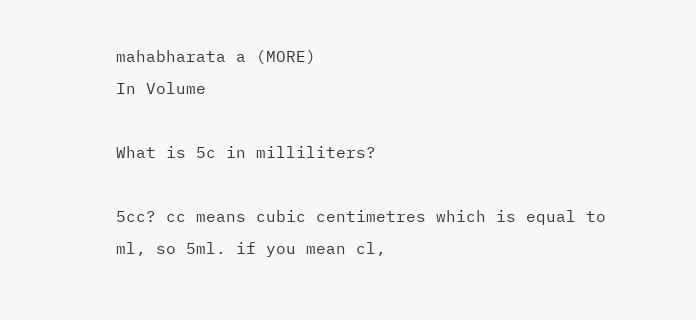mahabharata a (MORE)
In Volume

What is 5c in milliliters?

5cc? cc means cubic centimetres which is equal to ml, so 5ml. if you mean cl,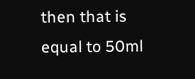then that is equal to 50ml